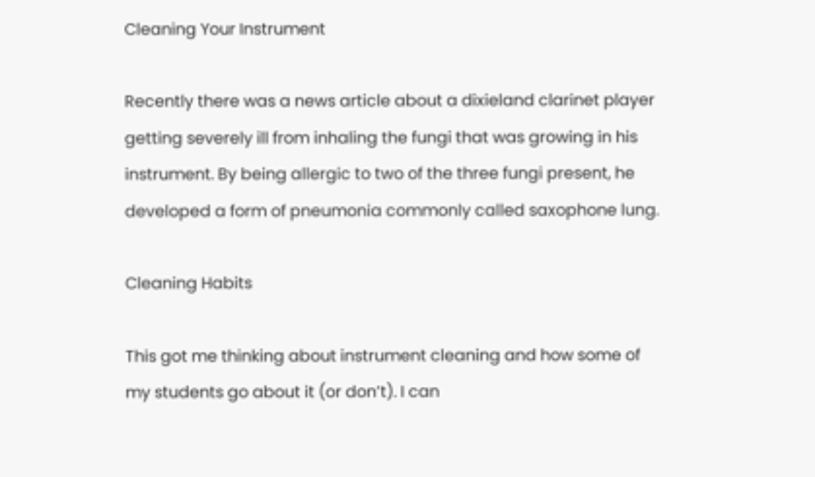Cleaning Your Instrument

Recently there was a news article about a dixieland clarinet player getting severely ill from inhaling the fungi that was growing in his instrument. By being allergic to two of the three fungi present, he developed a form of pneumonia commonly called saxophone lung.

Cleaning Habits

This got me thinking about instrument cleaning and how some of my students go about it (or don’t). I can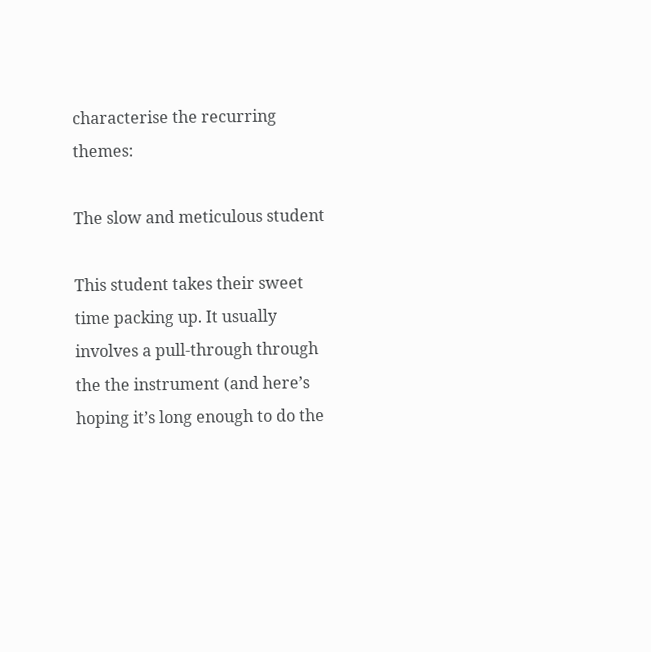characterise the recurring themes:

The slow and meticulous student

This student takes their sweet time packing up. It usually involves a pull-through through the the instrument (and here’s hoping it’s long enough to do the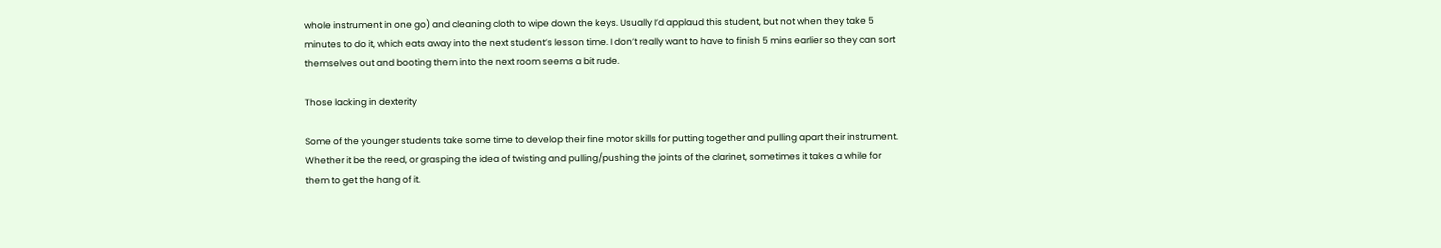whole instrument in one go) and cleaning cloth to wipe down the keys. Usually I’d applaud this student, but not when they take 5 minutes to do it, which eats away into the next student’s lesson time. I don’t really want to have to finish 5 mins earlier so they can sort themselves out and booting them into the next room seems a bit rude.

Those lacking in dexterity

Some of the younger students take some time to develop their fine motor skills for putting together and pulling apart their instrument. Whether it be the reed, or grasping the idea of twisting and pulling/pushing the joints of the clarinet, sometimes it takes a while for them to get the hang of it.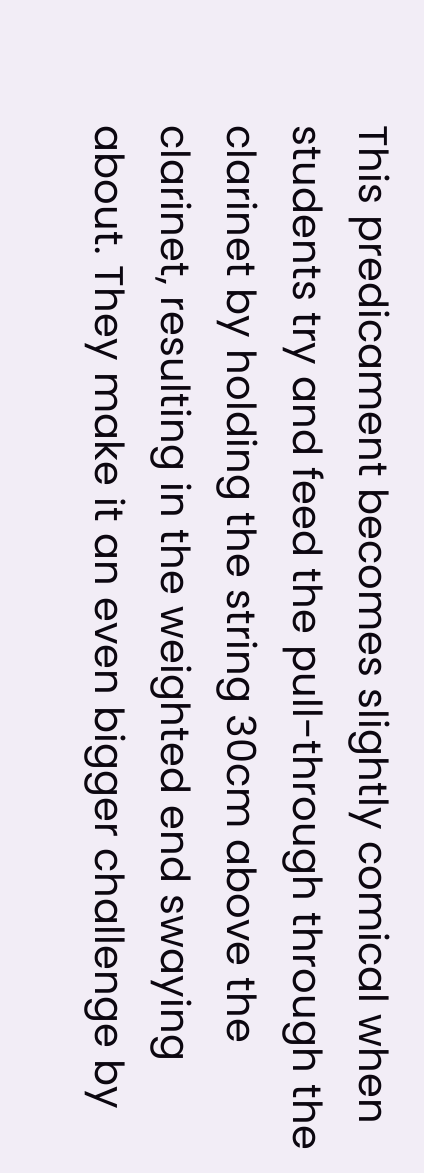This predicament becomes slightly comical when students try and feed the pull-through through the clarinet by holding the string 30cm above the clarinet, resulting in the weighted end swaying about. They make it an even bigger challenge by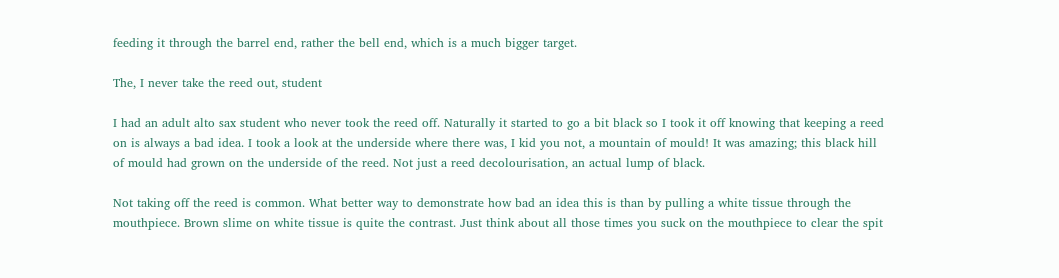feeding it through the barrel end, rather the bell end, which is a much bigger target.

The, I never take the reed out, student

I had an adult alto sax student who never took the reed off. Naturally it started to go a bit black so I took it off knowing that keeping a reed on is always a bad idea. I took a look at the underside where there was, I kid you not, a mountain of mould! It was amazing; this black hill of mould had grown on the underside of the reed. Not just a reed decolourisation, an actual lump of black.

Not taking off the reed is common. What better way to demonstrate how bad an idea this is than by pulling a white tissue through the mouthpiece. Brown slime on white tissue is quite the contrast. Just think about all those times you suck on the mouthpiece to clear the spit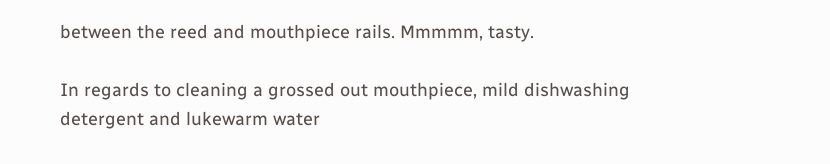between the reed and mouthpiece rails. Mmmmm, tasty.

In regards to cleaning a grossed out mouthpiece, mild dishwashing detergent and lukewarm water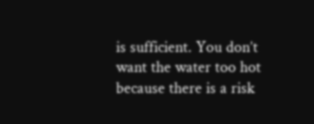is sufficient. You don’t want the water too hot because there is a risk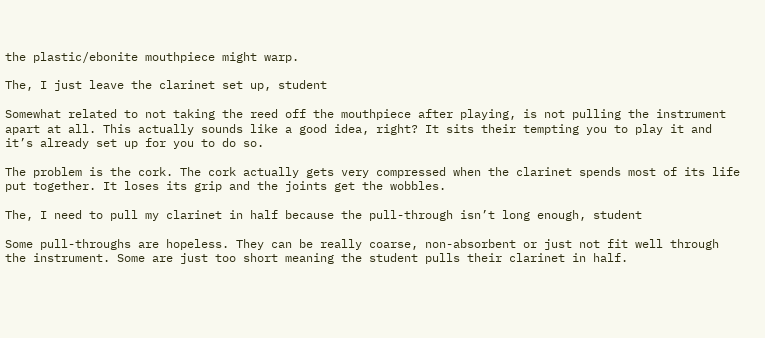the plastic/ebonite mouthpiece might warp.

The, I just leave the clarinet set up, student

Somewhat related to not taking the reed off the mouthpiece after playing, is not pulling the instrument apart at all. This actually sounds like a good idea, right? It sits their tempting you to play it and it’s already set up for you to do so.

The problem is the cork. The cork actually gets very compressed when the clarinet spends most of its life put together. It loses its grip and the joints get the wobbles.

The, I need to pull my clarinet in half because the pull-through isn’t long enough, student

Some pull-throughs are hopeless. They can be really coarse, non-absorbent or just not fit well through the instrument. Some are just too short meaning the student pulls their clarinet in half.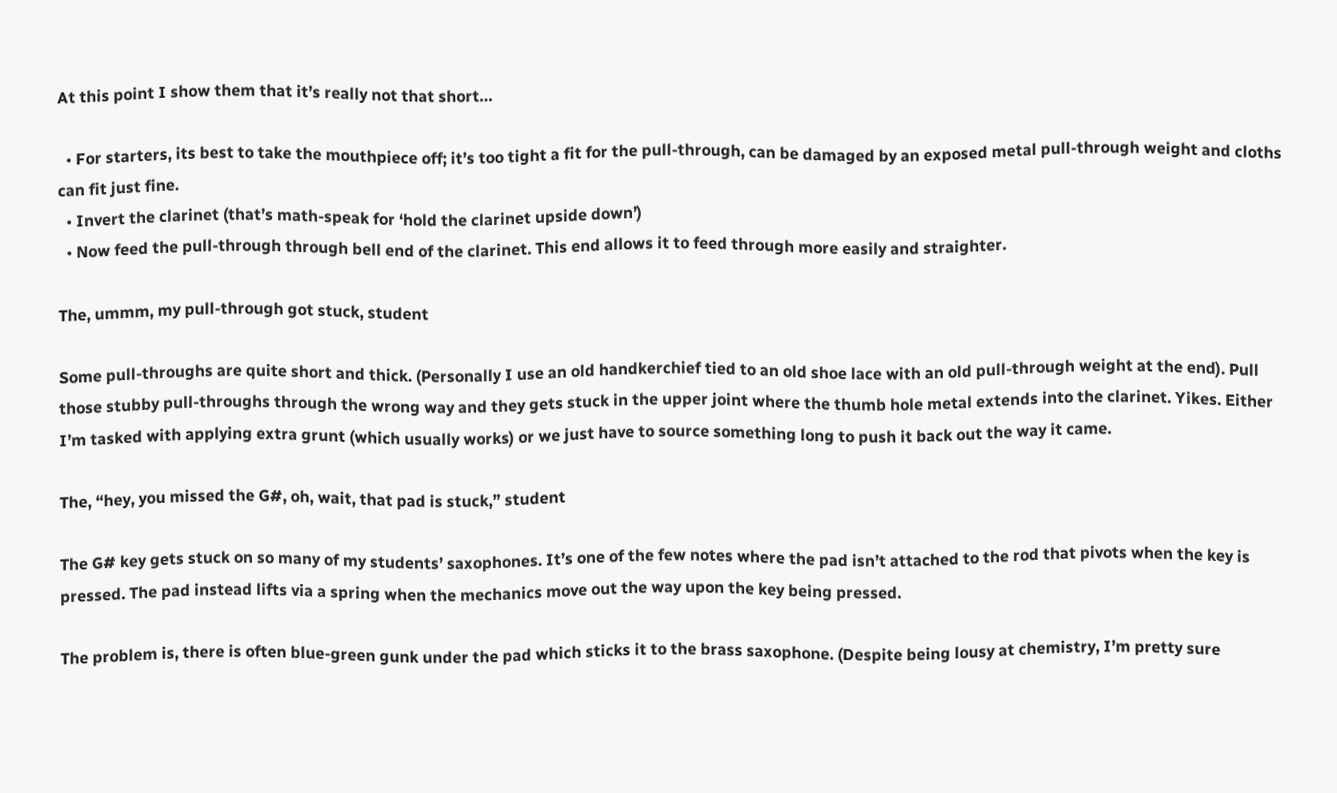At this point I show them that it’s really not that short…

  • For starters, its best to take the mouthpiece off; it’s too tight a fit for the pull-through, can be damaged by an exposed metal pull-through weight and cloths can fit just fine.
  • Invert the clarinet (that’s math-speak for ‘hold the clarinet upside down’)
  • Now feed the pull-through through bell end of the clarinet. This end allows it to feed through more easily and straighter.

The, ummm, my pull-through got stuck, student

Some pull-throughs are quite short and thick. (Personally I use an old handkerchief tied to an old shoe lace with an old pull-through weight at the end). Pull those stubby pull-throughs through the wrong way and they gets stuck in the upper joint where the thumb hole metal extends into the clarinet. Yikes. Either I’m tasked with applying extra grunt (which usually works) or we just have to source something long to push it back out the way it came.

The, “hey, you missed the G#, oh, wait, that pad is stuck,” student

The G# key gets stuck on so many of my students’ saxophones. It’s one of the few notes where the pad isn’t attached to the rod that pivots when the key is pressed. The pad instead lifts via a spring when the mechanics move out the way upon the key being pressed.

The problem is, there is often blue-green gunk under the pad which sticks it to the brass saxophone. (Despite being lousy at chemistry, I’m pretty sure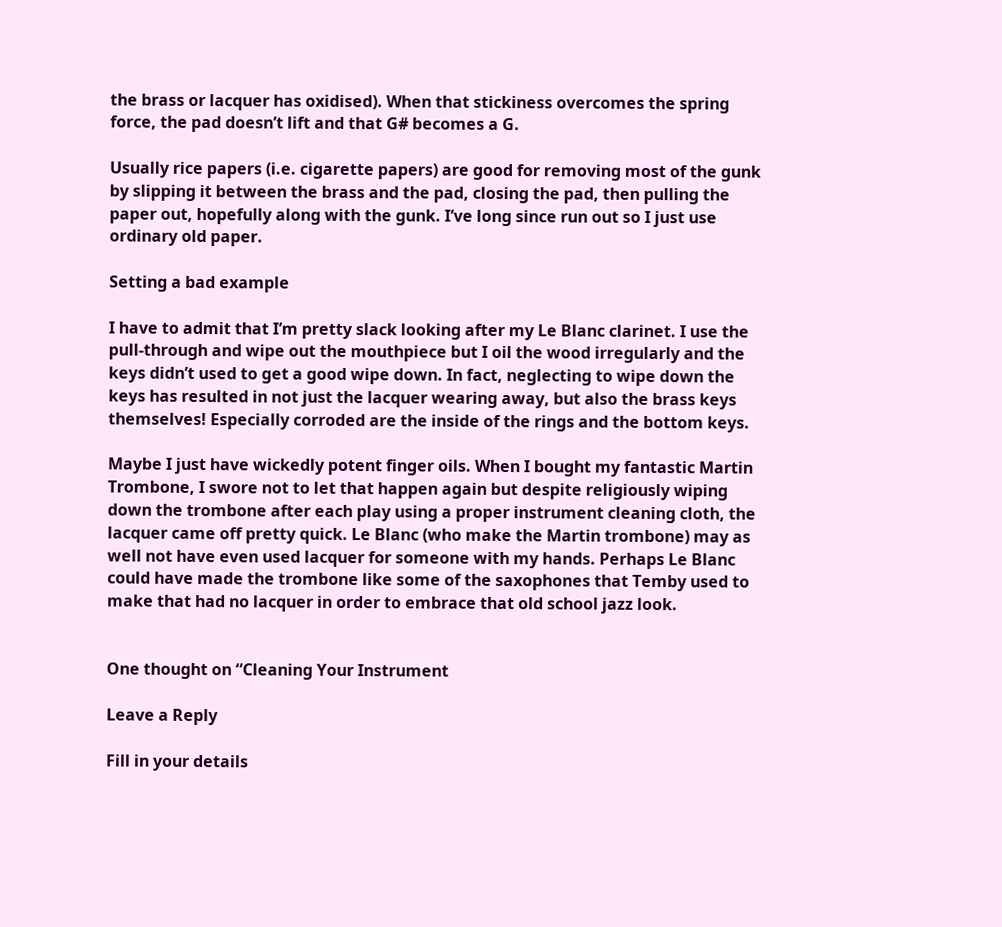the brass or lacquer has oxidised). When that stickiness overcomes the spring force, the pad doesn’t lift and that G# becomes a G.

Usually rice papers (i.e. cigarette papers) are good for removing most of the gunk by slipping it between the brass and the pad, closing the pad, then pulling the paper out, hopefully along with the gunk. I’ve long since run out so I just use ordinary old paper.

Setting a bad example

I have to admit that I’m pretty slack looking after my Le Blanc clarinet. I use the pull-through and wipe out the mouthpiece but I oil the wood irregularly and the keys didn’t used to get a good wipe down. In fact, neglecting to wipe down the keys has resulted in not just the lacquer wearing away, but also the brass keys themselves! Especially corroded are the inside of the rings and the bottom keys.

Maybe I just have wickedly potent finger oils. When I bought my fantastic Martin Trombone, I swore not to let that happen again but despite religiously wiping down the trombone after each play using a proper instrument cleaning cloth, the lacquer came off pretty quick. Le Blanc (who make the Martin trombone) may as well not have even used lacquer for someone with my hands. Perhaps Le Blanc could have made the trombone like some of the saxophones that Temby used to make that had no lacquer in order to embrace that old school jazz look.


One thought on “Cleaning Your Instrument

Leave a Reply

Fill in your details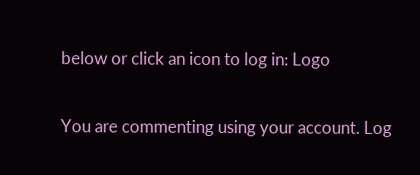below or click an icon to log in: Logo

You are commenting using your account. Log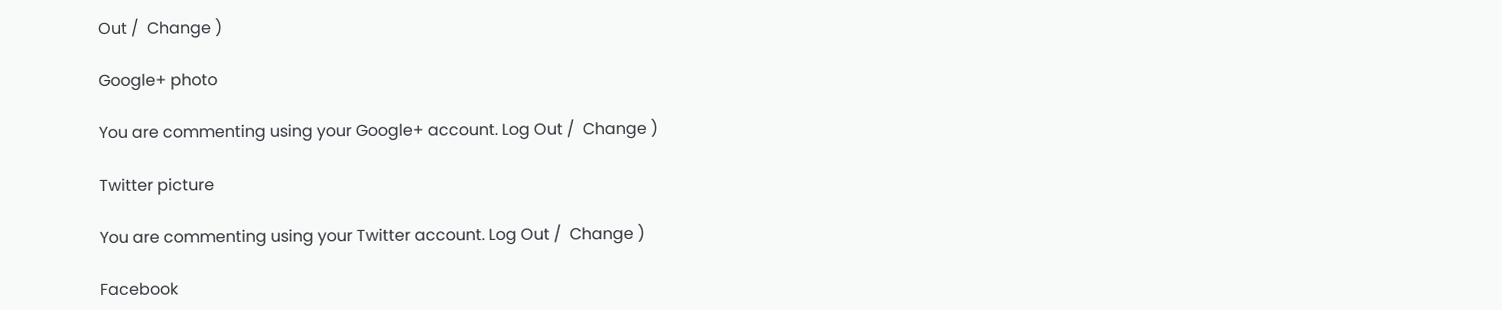Out /  Change )

Google+ photo

You are commenting using your Google+ account. Log Out /  Change )

Twitter picture

You are commenting using your Twitter account. Log Out /  Change )

Facebook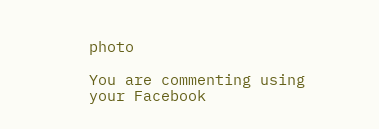photo

You are commenting using your Facebook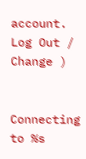account. Log Out /  Change )


Connecting to %s